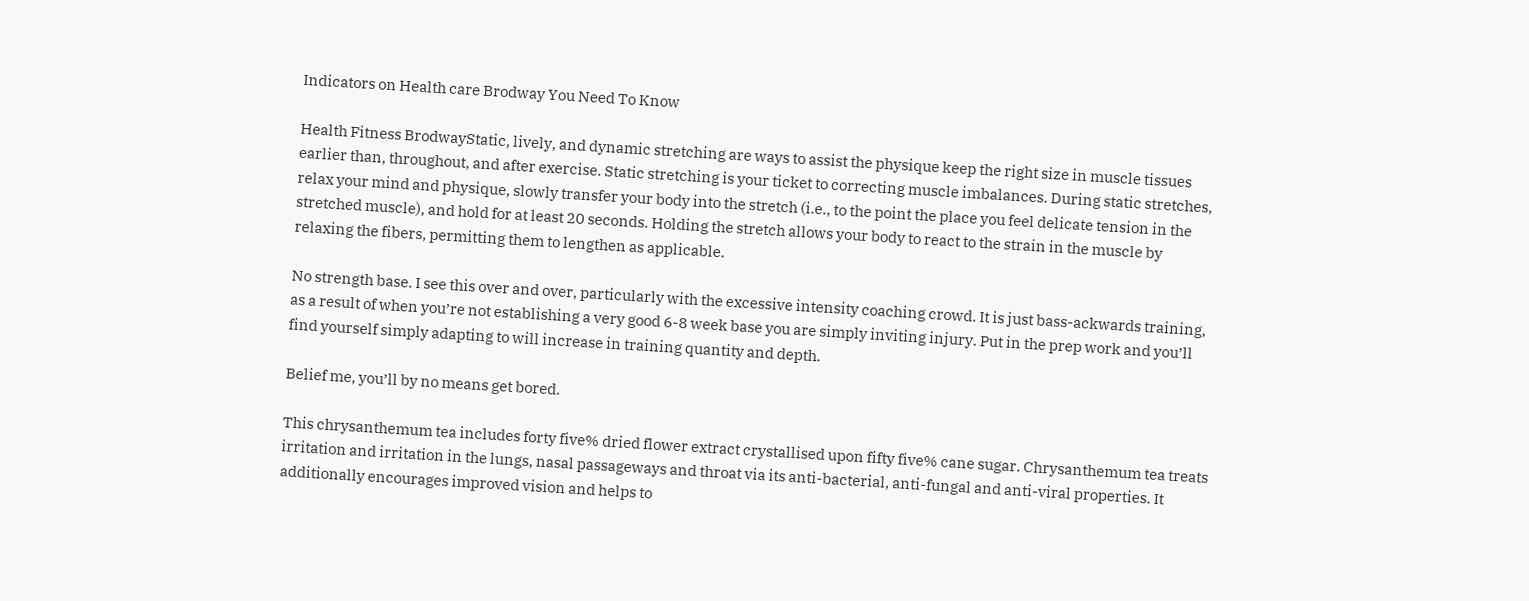Indicators on Health care Brodway You Need To Know

Health Fitness BrodwayStatic, lively, and dynamic stretching are ways to assist the physique keep the right size in muscle tissues earlier than, throughout, and after exercise. Static stretching is your ticket to correcting muscle imbalances. During static stretches, relax your mind and physique, slowly transfer your body into the stretch (i.e., to the point the place you feel delicate tension in the stretched muscle), and hold for at least 20 seconds. Holding the stretch allows your body to react to the strain in the muscle by relaxing the fibers, permitting them to lengthen as applicable.

No strength base. I see this over and over, particularly with the excessive intensity coaching crowd. It is just bass-ackwards training, as a result of when you’re not establishing a very good 6-8 week base you are simply inviting injury. Put in the prep work and you’ll find yourself simply adapting to will increase in training quantity and depth.

Belief me, you’ll by no means get bored.

This chrysanthemum tea includes forty five% dried flower extract crystallised upon fifty five% cane sugar. Chrysanthemum tea treats irritation and irritation in the lungs, nasal passageways and throat via its anti-bacterial, anti-fungal and anti-viral properties. It additionally encourages improved vision and helps to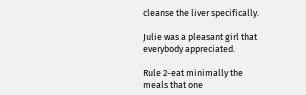cleanse the liver specifically.

Julie was a pleasant girl that everybody appreciated.

Rule 2-eat minimally the meals that one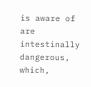is aware of are intestinally dangerous, which,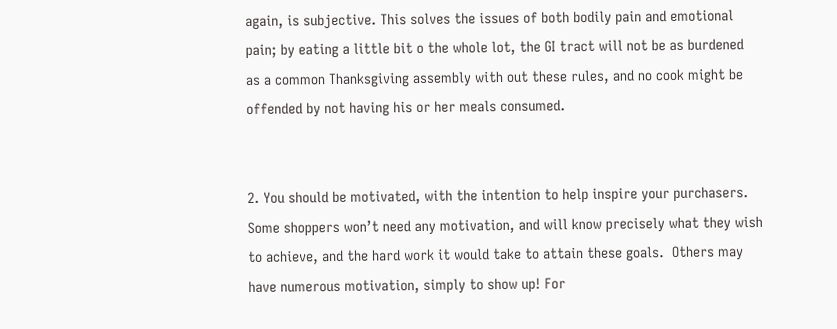again, is subjective. This solves the issues of both bodily pain and emotional pain; by eating a little bit o the whole lot, the GI tract will not be as burdened as a common Thanksgiving assembly with out these rules, and no cook might be offended by not having his or her meals consumed.


2. You should be motivated, with the intention to help inspire your purchasers.  Some shoppers won’t need any motivation, and will know precisely what they wish to achieve, and the hard work it would take to attain these goals.  Others may have numerous motivation, simply to show up! For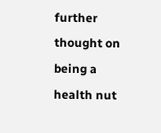further thought on being a health nut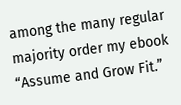among the many regular majority order my ebook “Assume and Grow Fit.”